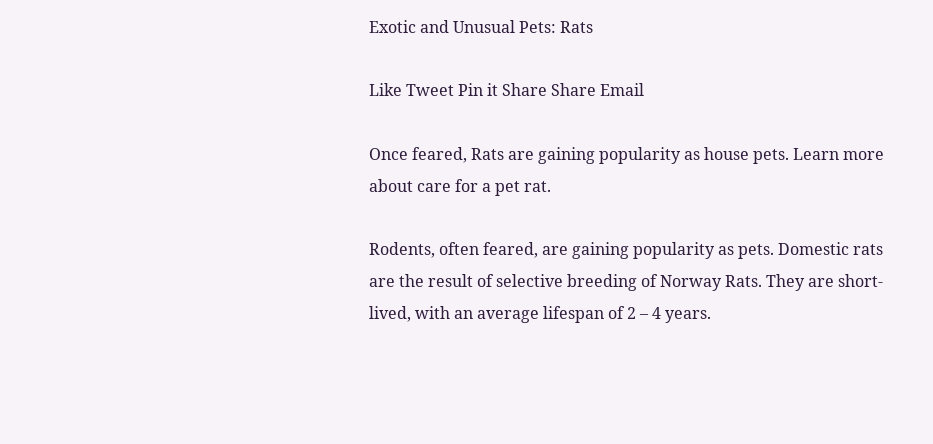Exotic and Unusual Pets: Rats

Like Tweet Pin it Share Share Email

Once feared, Rats are gaining popularity as house pets. Learn more about care for a pet rat.

Rodents, often feared, are gaining popularity as pets. Domestic rats are the result of selective breeding of Norway Rats. They are short-lived, with an average lifespan of 2 – 4 years.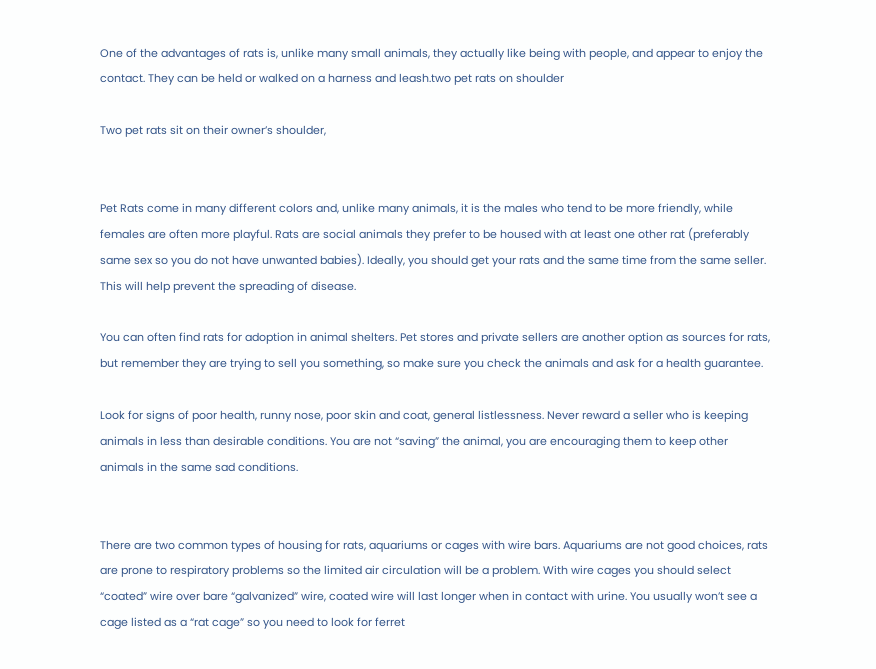One of the advantages of rats is, unlike many small animals, they actually like being with people, and appear to enjoy the contact. They can be held or walked on a harness and leash.two pet rats on shoulder

Two pet rats sit on their owner’s shoulder,


Pet Rats come in many different colors and, unlike many animals, it is the males who tend to be more friendly, while females are often more playful. Rats are social animals they prefer to be housed with at least one other rat (preferably same sex so you do not have unwanted babies). Ideally, you should get your rats and the same time from the same seller. This will help prevent the spreading of disease.

You can often find rats for adoption in animal shelters. Pet stores and private sellers are another option as sources for rats, but remember they are trying to sell you something, so make sure you check the animals and ask for a health guarantee.

Look for signs of poor health, runny nose, poor skin and coat, general listlessness. Never reward a seller who is keeping animals in less than desirable conditions. You are not “saving” the animal, you are encouraging them to keep other animals in the same sad conditions.


There are two common types of housing for rats, aquariums or cages with wire bars. Aquariums are not good choices, rats are prone to respiratory problems so the limited air circulation will be a problem. With wire cages you should select “coated” wire over bare “galvanized” wire, coated wire will last longer when in contact with urine. You usually won’t see a cage listed as a “rat cage” so you need to look for ferret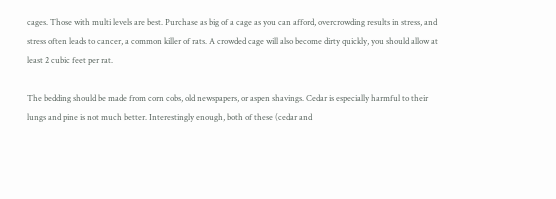cages. Those with multi levels are best. Purchase as big of a cage as you can afford, overcrowding results in stress, and stress often leads to cancer, a common killer of rats. A crowded cage will also become dirty quickly, you should allow at least 2 cubic feet per rat.

The bedding should be made from corn cobs, old newspapers, or aspen shavings. Cedar is especially harmful to their lungs and pine is not much better. Interestingly enough, both of these (cedar and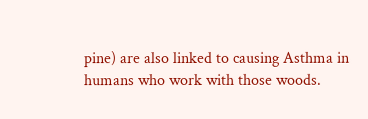pine) are also linked to causing Asthma in humans who work with those woods.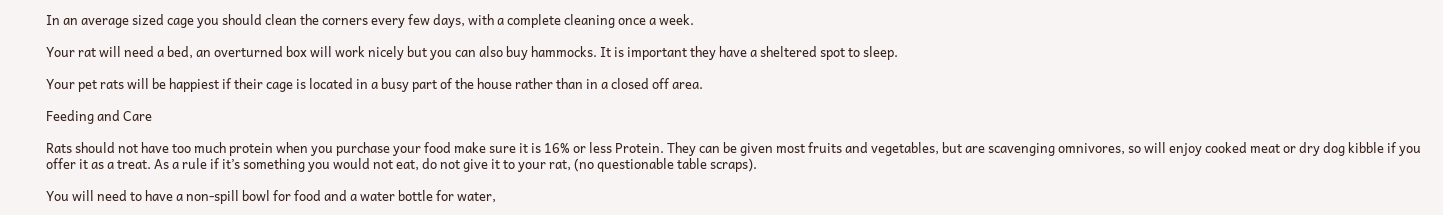In an average sized cage you should clean the corners every few days, with a complete cleaning once a week.

Your rat will need a bed, an overturned box will work nicely but you can also buy hammocks. It is important they have a sheltered spot to sleep.

Your pet rats will be happiest if their cage is located in a busy part of the house rather than in a closed off area.

Feeding and Care

Rats should not have too much protein when you purchase your food make sure it is 16% or less Protein. They can be given most fruits and vegetables, but are scavenging omnivores, so will enjoy cooked meat or dry dog kibble if you offer it as a treat. As a rule if it’s something you would not eat, do not give it to your rat, (no questionable table scraps).

You will need to have a non-spill bowl for food and a water bottle for water,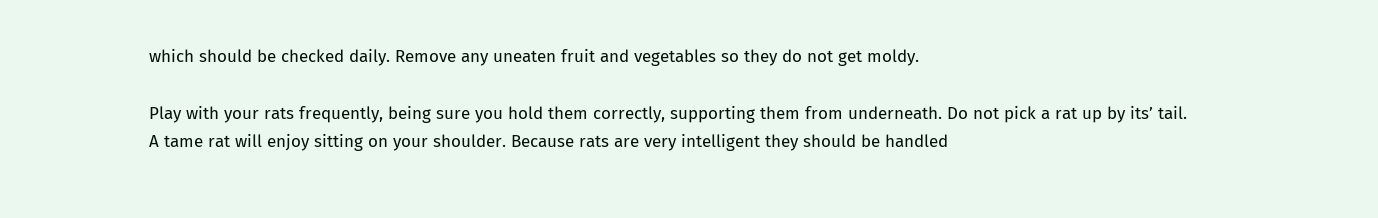which should be checked daily. Remove any uneaten fruit and vegetables so they do not get moldy.

Play with your rats frequently, being sure you hold them correctly, supporting them from underneath. Do not pick a rat up by its’ tail. A tame rat will enjoy sitting on your shoulder. Because rats are very intelligent they should be handled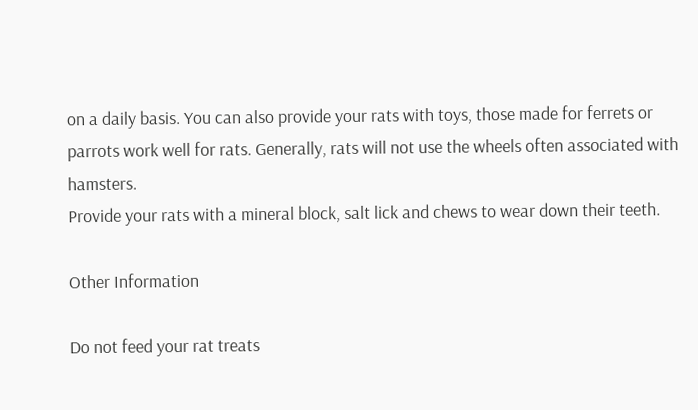on a daily basis. You can also provide your rats with toys, those made for ferrets or parrots work well for rats. Generally, rats will not use the wheels often associated with hamsters.
Provide your rats with a mineral block, salt lick and chews to wear down their teeth.

Other Information

Do not feed your rat treats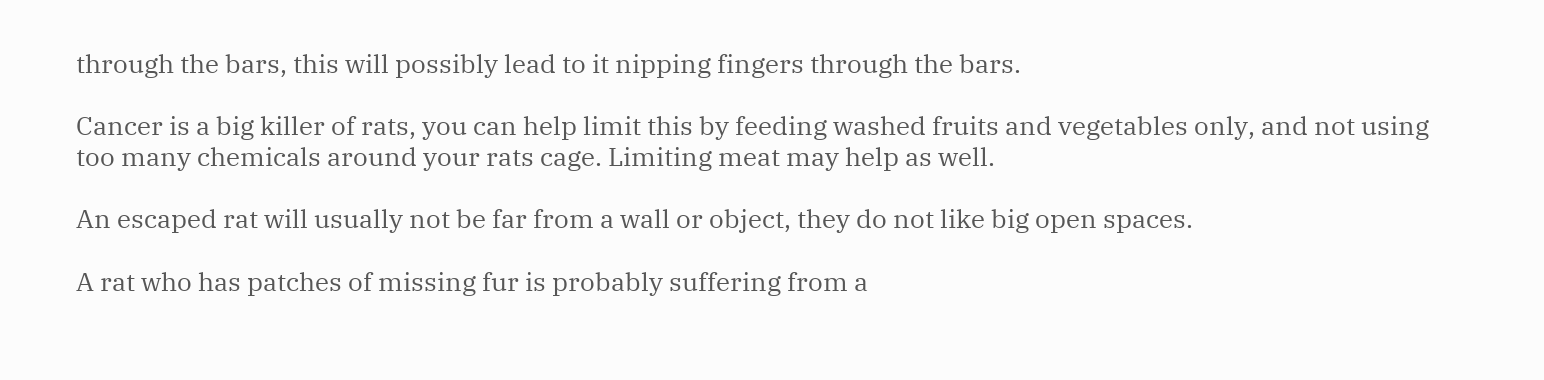through the bars, this will possibly lead to it nipping fingers through the bars.

Cancer is a big killer of rats, you can help limit this by feeding washed fruits and vegetables only, and not using too many chemicals around your rats cage. Limiting meat may help as well.

An escaped rat will usually not be far from a wall or object, they do not like big open spaces.

A rat who has patches of missing fur is probably suffering from a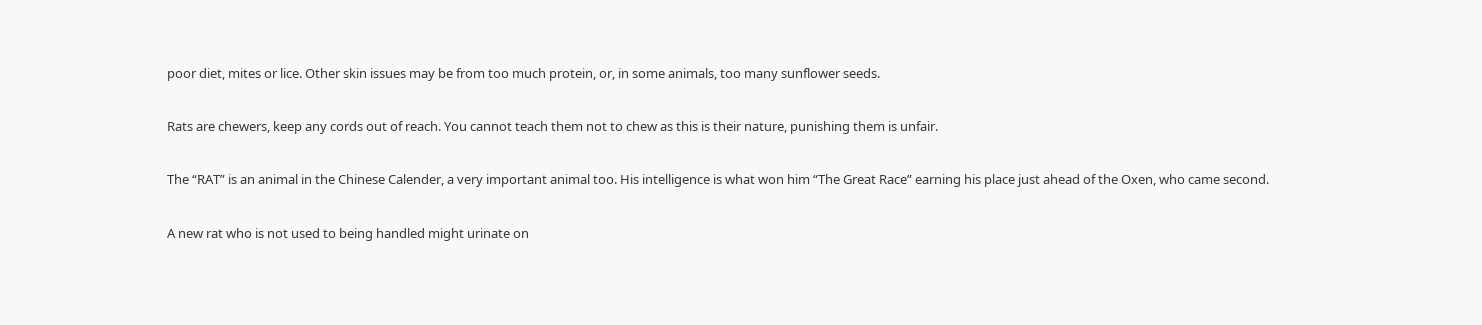poor diet, mites or lice. Other skin issues may be from too much protein, or, in some animals, too many sunflower seeds.

Rats are chewers, keep any cords out of reach. You cannot teach them not to chew as this is their nature, punishing them is unfair.

The “RAT” is an animal in the Chinese Calender, a very important animal too. His intelligence is what won him “The Great Race” earning his place just ahead of the Oxen, who came second.

A new rat who is not used to being handled might urinate on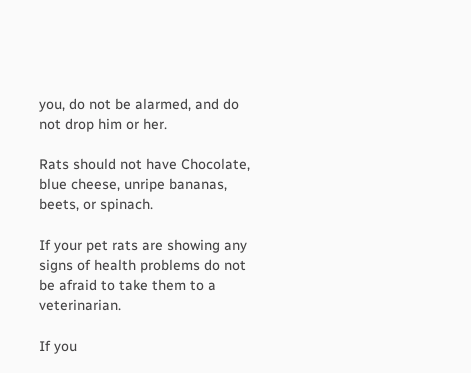you, do not be alarmed, and do not drop him or her.

Rats should not have Chocolate, blue cheese, unripe bananas, beets, or spinach.

If your pet rats are showing any signs of health problems do not be afraid to take them to a veterinarian.

If you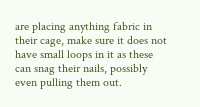are placing anything fabric in their cage, make sure it does not have small loops in it as these can snag their nails, possibly even pulling them out.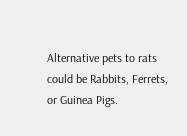Alternative pets to rats could be Rabbits, Ferrets, or Guinea Pigs.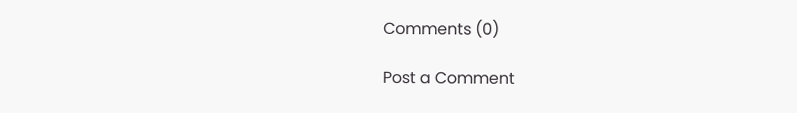Comments (0)

Post a Comment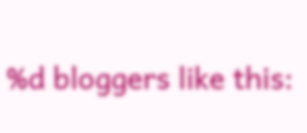%d bloggers like this: